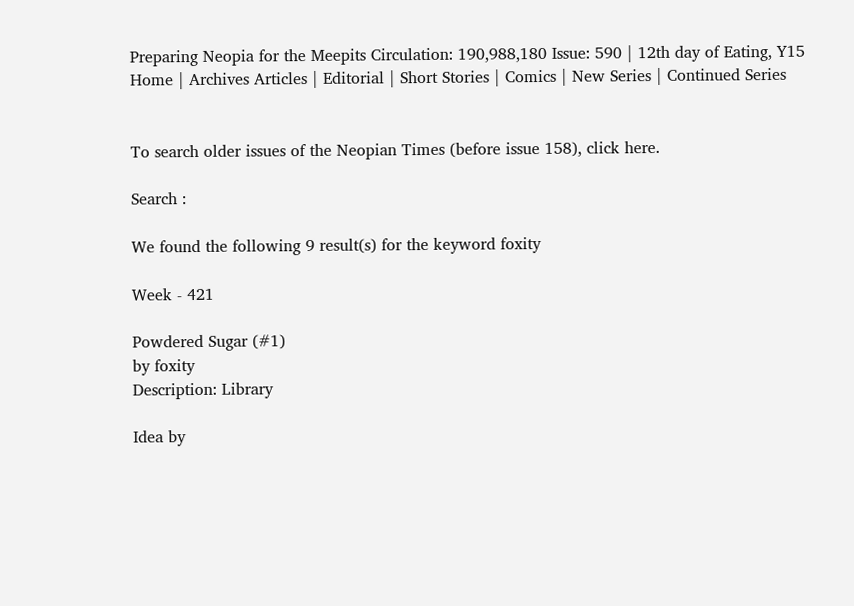Preparing Neopia for the Meepits Circulation: 190,988,180 Issue: 590 | 12th day of Eating, Y15
Home | Archives Articles | Editorial | Short Stories | Comics | New Series | Continued Series


To search older issues of the Neopian Times (before issue 158), click here.

Search :

We found the following 9 result(s) for the keyword foxity

Week - 421

Powdered Sugar (#1)
by foxity
Description: Library

Idea by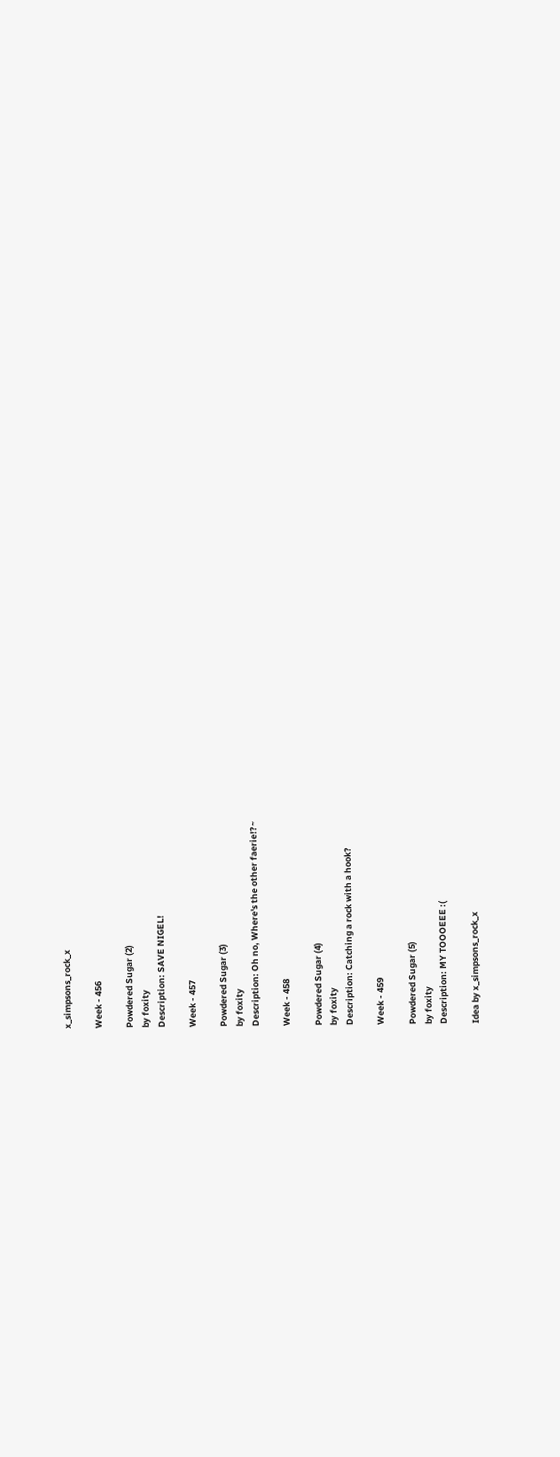x_simpsons_rock_x

Week - 456

Powdered Sugar (2)
by foxity
Description: SAVE NIGEL!

Week - 457

Powdered Sugar (3)
by foxity
Description: Oh no, Where's the other faerie!?~

Week - 458

Powdered Sugar (4)
by foxity
Description: Catching a rock with a hook?

Week - 459

Powdered Sugar (5)
by foxity
Description: MY TOOOEEE :(

Idea by x_simpsons_rock_x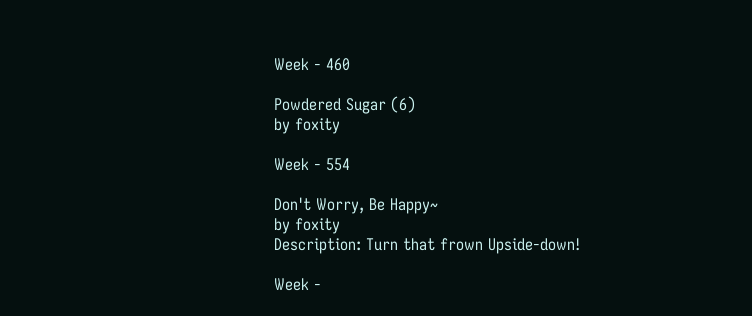Week - 460

Powdered Sugar (6)
by foxity

Week - 554

Don't Worry, Be Happy~
by foxity
Description: Turn that frown Upside-down!

Week -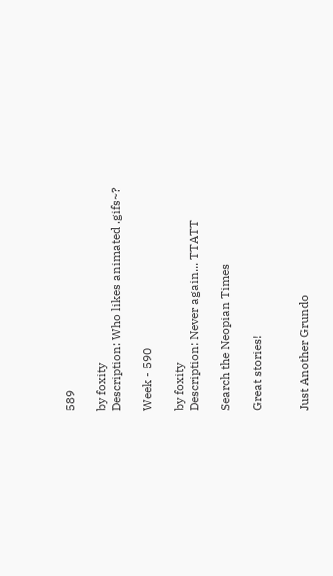589

by foxity
Description: Who likes animated .gifs~?

Week - 590

by foxity
Description: Never again... TTATT

Search the Neopian Times

Great stories!


Just Another Grundo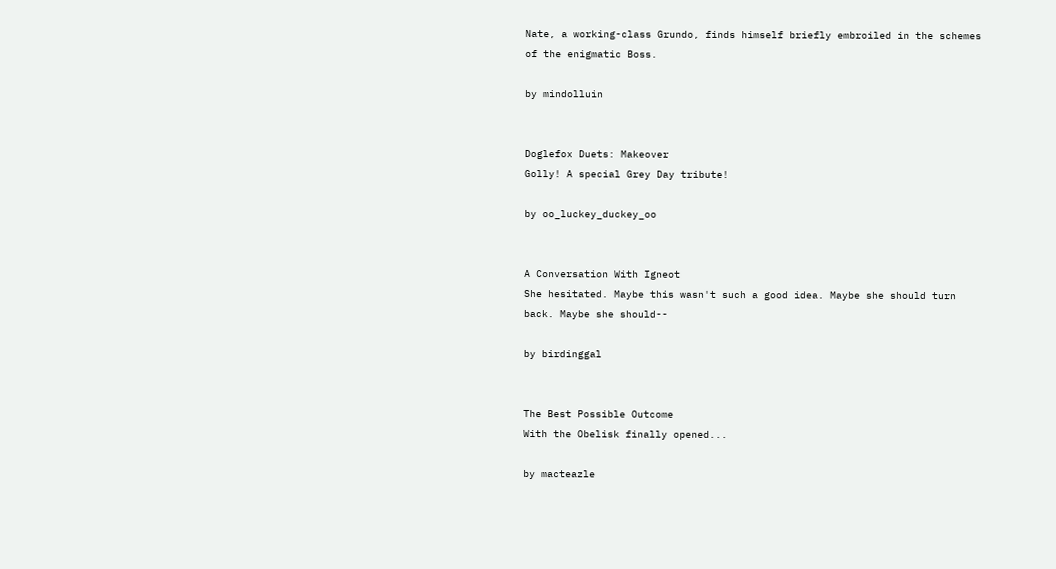Nate, a working-class Grundo, finds himself briefly embroiled in the schemes of the enigmatic Boss.

by mindolluin


Doglefox Duets: Makeover
Golly! A special Grey Day tribute!

by oo_luckey_duckey_oo


A Conversation With Igneot
She hesitated. Maybe this wasn't such a good idea. Maybe she should turn back. Maybe she should--

by birdinggal


The Best Possible Outcome
With the Obelisk finally opened...

by macteazle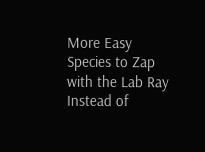More Easy Species to Zap with the Lab Ray
Instead of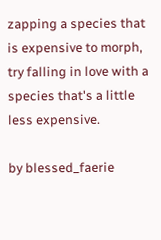zapping a species that is expensive to morph, try falling in love with a species that's a little less expensive.

by blessed_faerie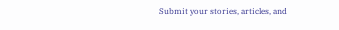Submit your stories, articles, and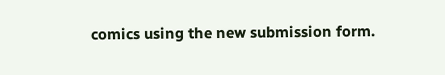comics using the new submission form.